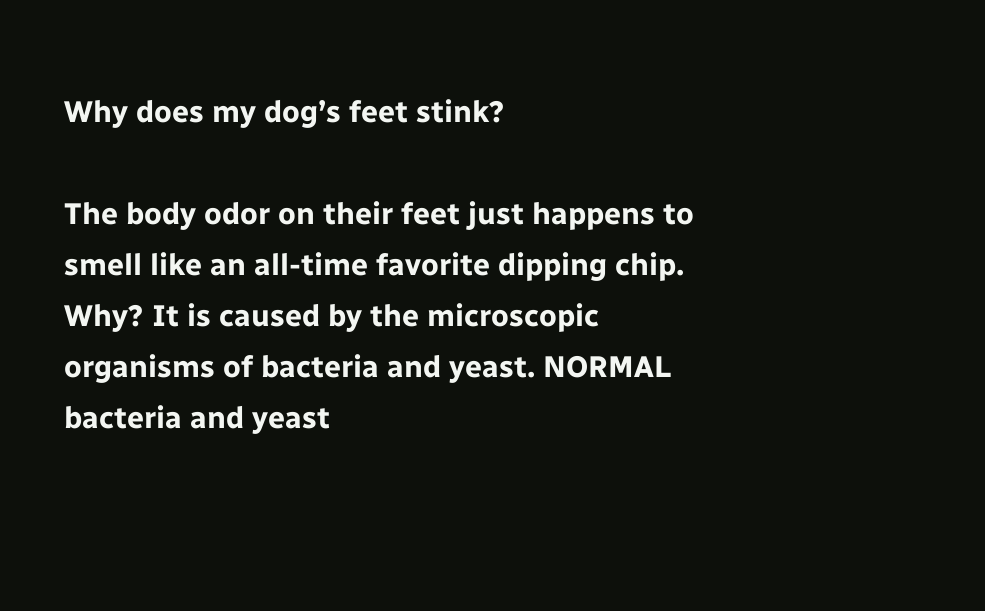Why does my dog’s feet stink?

The body odor on their feet just happens to smell like an all-time favorite dipping chip. Why? It is caused by the microscopic organisms of bacteria and yeast. NORMAL bacteria and yeast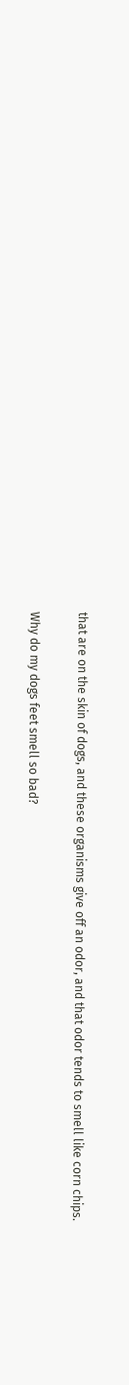that are on the skin of dogs, and these organisms give off an odor, and that odor tends to smell like corn chips.

Why do my dogs feet smell so bad?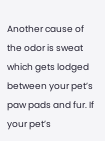Another cause of the odor is sweat which gets lodged between your pet’s paw pads and fur. If your pet’s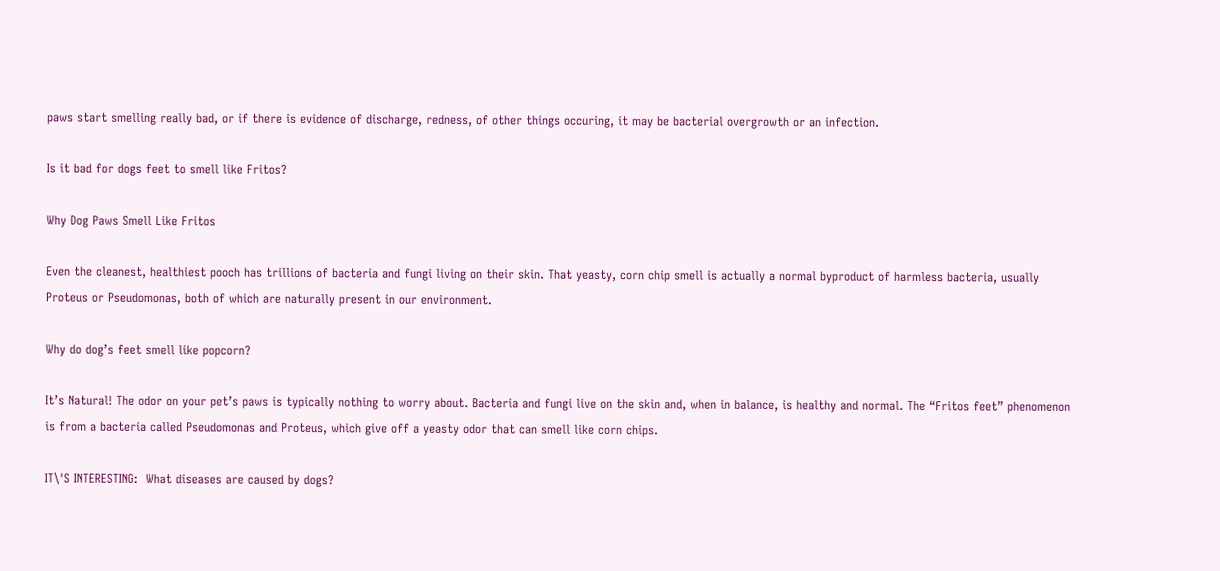paws start smelling really bad, or if there is evidence of discharge, redness, of other things occuring, it may be bacterial overgrowth or an infection.

Is it bad for dogs feet to smell like Fritos?

Why Dog Paws Smell Like Fritos

Even the cleanest, healthiest pooch has trillions of bacteria and fungi living on their skin. That yeasty, corn chip smell is actually a normal byproduct of harmless bacteria, usually Proteus or Pseudomonas, both of which are naturally present in our environment.

Why do dog’s feet smell like popcorn?

It’s Natural! The odor on your pet’s paws is typically nothing to worry about. Bacteria and fungi live on the skin and, when in balance, is healthy and normal. The “Fritos feet” phenomenon is from a bacteria called Pseudomonas and Proteus, which give off a yeasty odor that can smell like corn chips.

IT\'S INTERESTING:  What diseases are caused by dogs?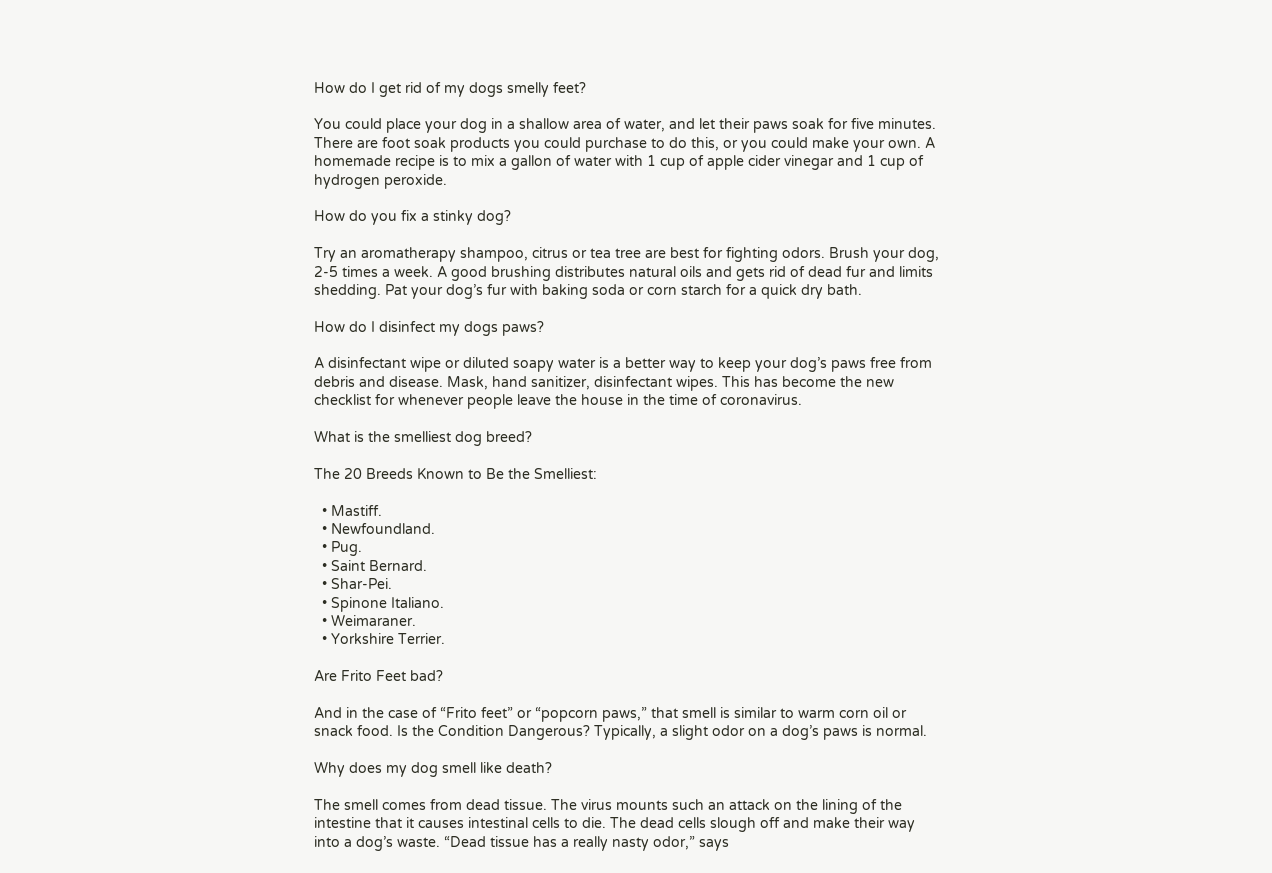How do I get rid of my dogs smelly feet?

You could place your dog in a shallow area of water, and let their paws soak for five minutes. There are foot soak products you could purchase to do this, or you could make your own. A homemade recipe is to mix a gallon of water with 1 cup of apple cider vinegar and 1 cup of hydrogen peroxide.

How do you fix a stinky dog?

Try an aromatherapy shampoo, citrus or tea tree are best for fighting odors. Brush your dog, 2-5 times a week. A good brushing distributes natural oils and gets rid of dead fur and limits shedding. Pat your dog’s fur with baking soda or corn starch for a quick dry bath.

How do I disinfect my dogs paws?

A disinfectant wipe or diluted soapy water is a better way to keep your dog’s paws free from debris and disease. Mask, hand sanitizer, disinfectant wipes. This has become the new checklist for whenever people leave the house in the time of coronavirus.

What is the smelliest dog breed?

The 20 Breeds Known to Be the Smelliest:

  • Mastiff.
  • Newfoundland.
  • Pug.
  • Saint Bernard.
  • Shar-Pei.
  • Spinone Italiano.
  • Weimaraner.
  • Yorkshire Terrier.

Are Frito Feet bad?

And in the case of “Frito feet” or “popcorn paws,” that smell is similar to warm corn oil or snack food. Is the Condition Dangerous? Typically, a slight odor on a dog’s paws is normal.

Why does my dog smell like death?

The smell comes from dead tissue. The virus mounts such an attack on the lining of the intestine that it causes intestinal cells to die. The dead cells slough off and make their way into a dog’s waste. “Dead tissue has a really nasty odor,” says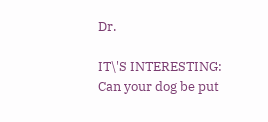Dr.

IT\'S INTERESTING:  Can your dog be put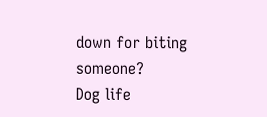down for biting someone?
Dog life